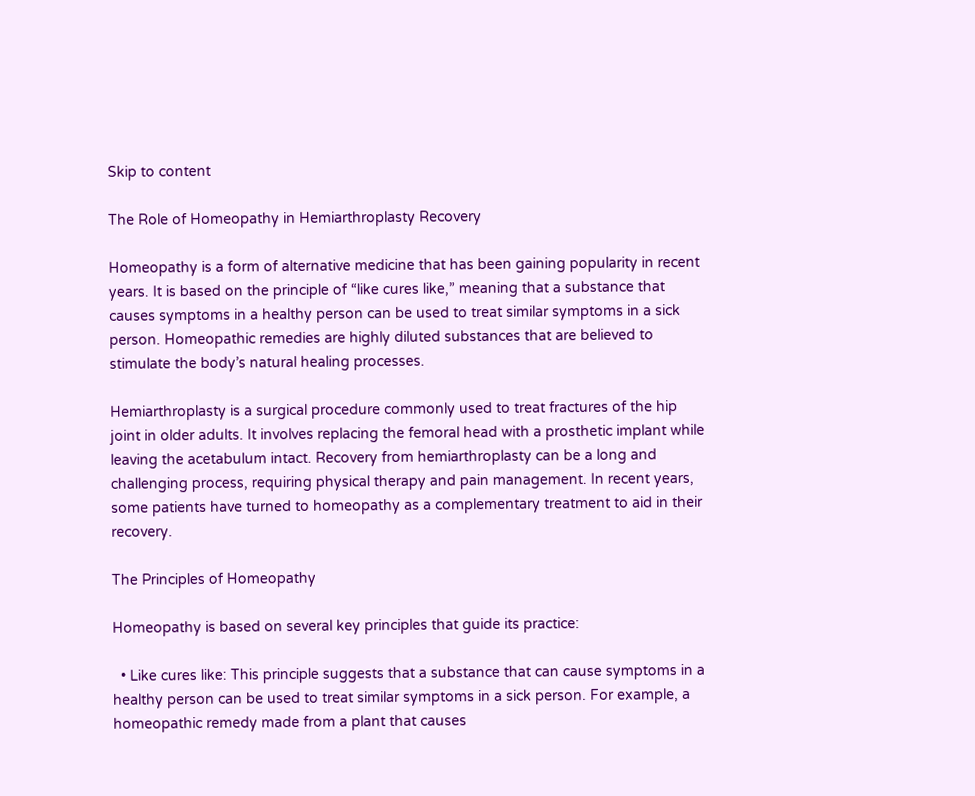Skip to content

The Role of Homeopathy in Hemiarthroplasty Recovery

Homeopathy is a form of alternative medicine that has been gaining popularity in recent years. It is based on the principle of “like cures like,” meaning that a substance that causes symptoms in a healthy person can be used to treat similar symptoms in a sick person. Homeopathic remedies are highly diluted substances that are believed to stimulate the body’s natural healing processes.

Hemiarthroplasty is a surgical procedure commonly used to treat fractures of the hip joint in older adults. It involves replacing the femoral head with a prosthetic implant while leaving the acetabulum intact. Recovery from hemiarthroplasty can be a long and challenging process, requiring physical therapy and pain management. In recent years, some patients have turned to homeopathy as a complementary treatment to aid in their recovery.

The Principles of Homeopathy

Homeopathy is based on several key principles that guide its practice:

  • Like cures like: This principle suggests that a substance that can cause symptoms in a healthy person can be used to treat similar symptoms in a sick person. For example, a homeopathic remedy made from a plant that causes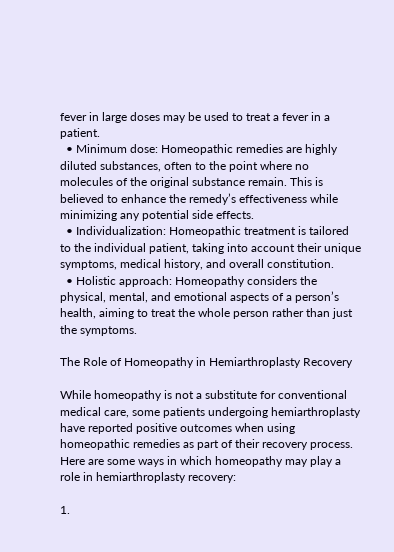fever in large doses may be used to treat a fever in a patient.
  • Minimum dose: Homeopathic remedies are highly diluted substances, often to the point where no molecules of the original substance remain. This is believed to enhance the remedy’s effectiveness while minimizing any potential side effects.
  • Individualization: Homeopathic treatment is tailored to the individual patient, taking into account their unique symptoms, medical history, and overall constitution.
  • Holistic approach: Homeopathy considers the physical, mental, and emotional aspects of a person’s health, aiming to treat the whole person rather than just the symptoms.

The Role of Homeopathy in Hemiarthroplasty Recovery

While homeopathy is not a substitute for conventional medical care, some patients undergoing hemiarthroplasty have reported positive outcomes when using homeopathic remedies as part of their recovery process. Here are some ways in which homeopathy may play a role in hemiarthroplasty recovery:

1.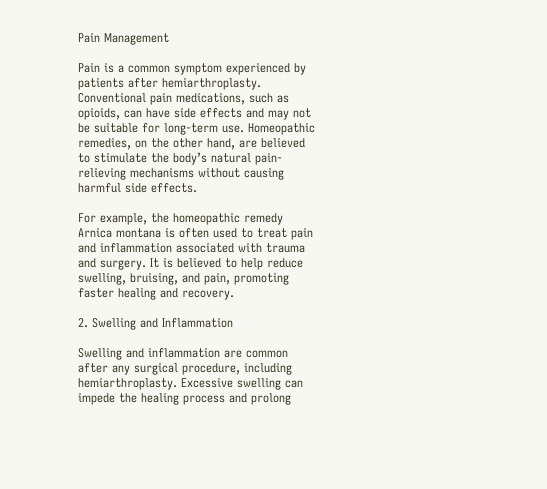Pain Management

Pain is a common symptom experienced by patients after hemiarthroplasty. Conventional pain medications, such as opioids, can have side effects and may not be suitable for long-term use. Homeopathic remedies, on the other hand, are believed to stimulate the body’s natural pain-relieving mechanisms without causing harmful side effects.

For example, the homeopathic remedy Arnica montana is often used to treat pain and inflammation associated with trauma and surgery. It is believed to help reduce swelling, bruising, and pain, promoting faster healing and recovery.

2. Swelling and Inflammation

Swelling and inflammation are common after any surgical procedure, including hemiarthroplasty. Excessive swelling can impede the healing process and prolong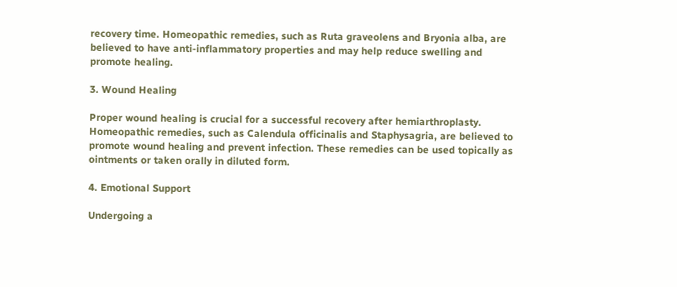recovery time. Homeopathic remedies, such as Ruta graveolens and Bryonia alba, are believed to have anti-inflammatory properties and may help reduce swelling and promote healing.

3. Wound Healing

Proper wound healing is crucial for a successful recovery after hemiarthroplasty. Homeopathic remedies, such as Calendula officinalis and Staphysagria, are believed to promote wound healing and prevent infection. These remedies can be used topically as ointments or taken orally in diluted form.

4. Emotional Support

Undergoing a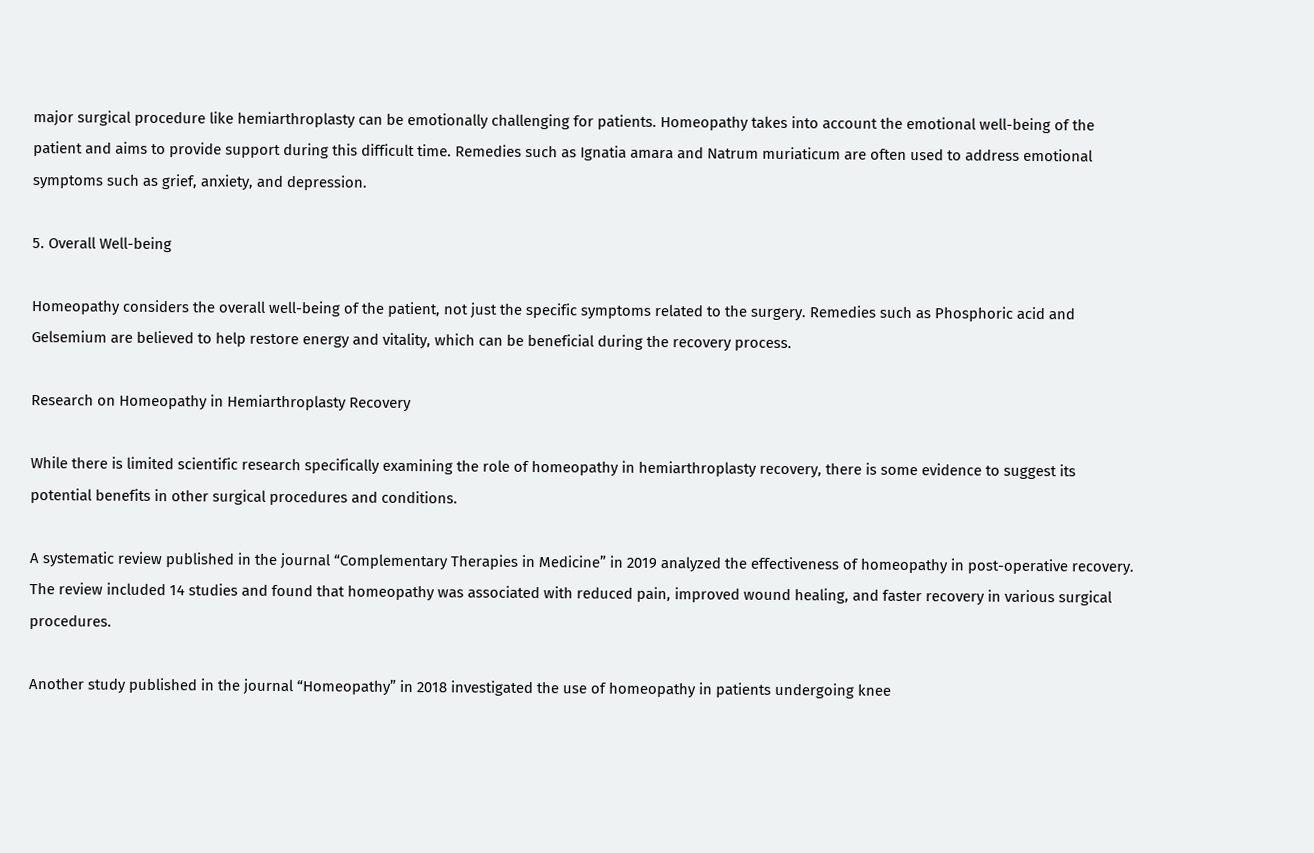major surgical procedure like hemiarthroplasty can be emotionally challenging for patients. Homeopathy takes into account the emotional well-being of the patient and aims to provide support during this difficult time. Remedies such as Ignatia amara and Natrum muriaticum are often used to address emotional symptoms such as grief, anxiety, and depression.

5. Overall Well-being

Homeopathy considers the overall well-being of the patient, not just the specific symptoms related to the surgery. Remedies such as Phosphoric acid and Gelsemium are believed to help restore energy and vitality, which can be beneficial during the recovery process.

Research on Homeopathy in Hemiarthroplasty Recovery

While there is limited scientific research specifically examining the role of homeopathy in hemiarthroplasty recovery, there is some evidence to suggest its potential benefits in other surgical procedures and conditions.

A systematic review published in the journal “Complementary Therapies in Medicine” in 2019 analyzed the effectiveness of homeopathy in post-operative recovery. The review included 14 studies and found that homeopathy was associated with reduced pain, improved wound healing, and faster recovery in various surgical procedures.

Another study published in the journal “Homeopathy” in 2018 investigated the use of homeopathy in patients undergoing knee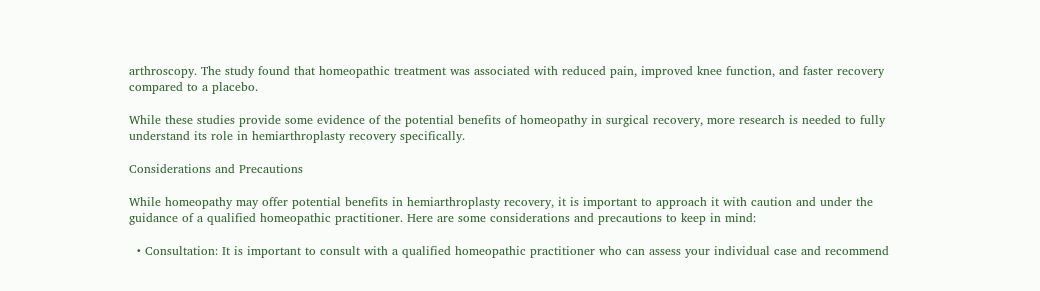arthroscopy. The study found that homeopathic treatment was associated with reduced pain, improved knee function, and faster recovery compared to a placebo.

While these studies provide some evidence of the potential benefits of homeopathy in surgical recovery, more research is needed to fully understand its role in hemiarthroplasty recovery specifically.

Considerations and Precautions

While homeopathy may offer potential benefits in hemiarthroplasty recovery, it is important to approach it with caution and under the guidance of a qualified homeopathic practitioner. Here are some considerations and precautions to keep in mind:

  • Consultation: It is important to consult with a qualified homeopathic practitioner who can assess your individual case and recommend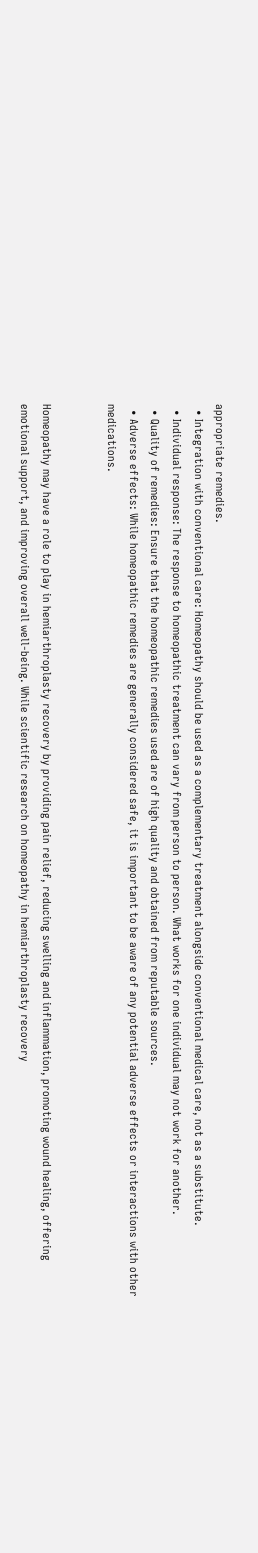appropriate remedies.
  • Integration with conventional care: Homeopathy should be used as a complementary treatment alongside conventional medical care, not as a substitute.
  • Individual response: The response to homeopathic treatment can vary from person to person. What works for one individual may not work for another.
  • Quality of remedies: Ensure that the homeopathic remedies used are of high quality and obtained from reputable sources.
  • Adverse effects: While homeopathic remedies are generally considered safe, it is important to be aware of any potential adverse effects or interactions with other medications.


Homeopathy may have a role to play in hemiarthroplasty recovery by providing pain relief, reducing swelling and inflammation, promoting wound healing, offering emotional support, and improving overall well-being. While scientific research on homeopathy in hemiarthroplasty recovery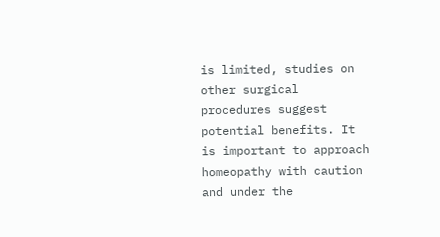is limited, studies on other surgical procedures suggest potential benefits. It is important to approach homeopathy with caution and under the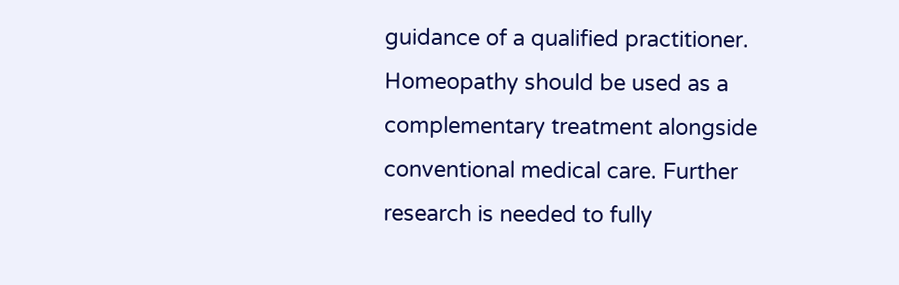guidance of a qualified practitioner. Homeopathy should be used as a complementary treatment alongside conventional medical care. Further research is needed to fully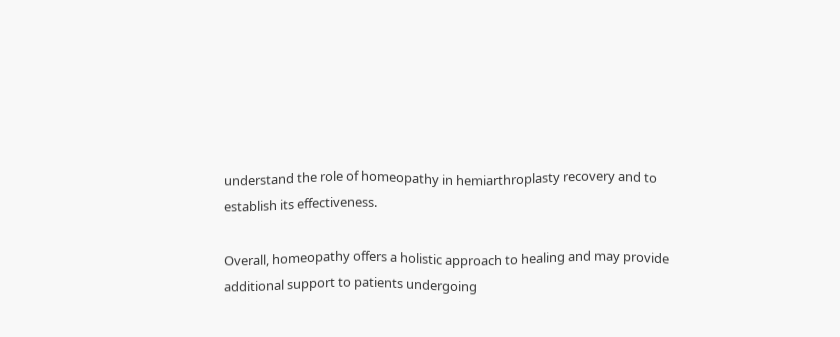understand the role of homeopathy in hemiarthroplasty recovery and to establish its effectiveness.

Overall, homeopathy offers a holistic approach to healing and may provide additional support to patients undergoing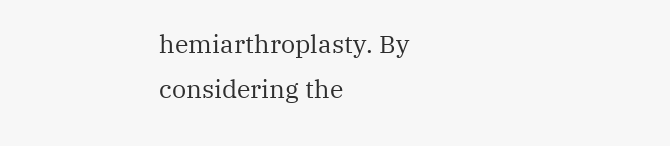hemiarthroplasty. By considering the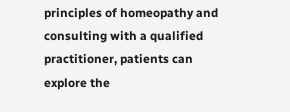principles of homeopathy and consulting with a qualified practitioner, patients can explore the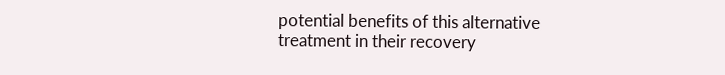potential benefits of this alternative treatment in their recovery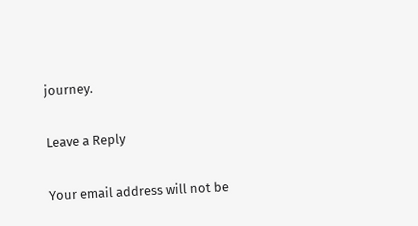journey.

Leave a Reply

Your email address will not be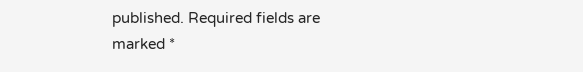published. Required fields are marked *